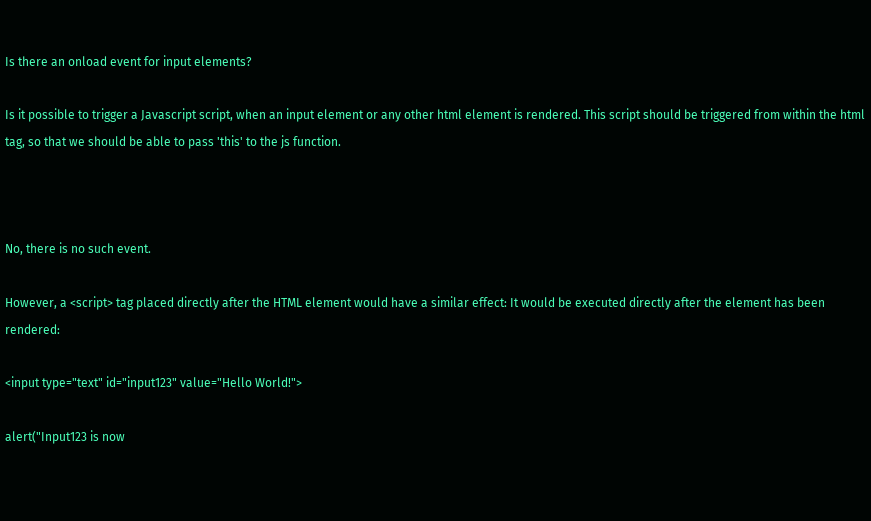Is there an onload event for input elements?

Is it possible to trigger a Javascript script, when an input element or any other html element is rendered. This script should be triggered from within the html tag, so that we should be able to pass 'this' to the js function.



No, there is no such event.

However, a <script> tag placed directly after the HTML element would have a similar effect: It would be executed directly after the element has been rendered:

<input type="text" id="input123" value="Hello World!">

alert("Input123 is now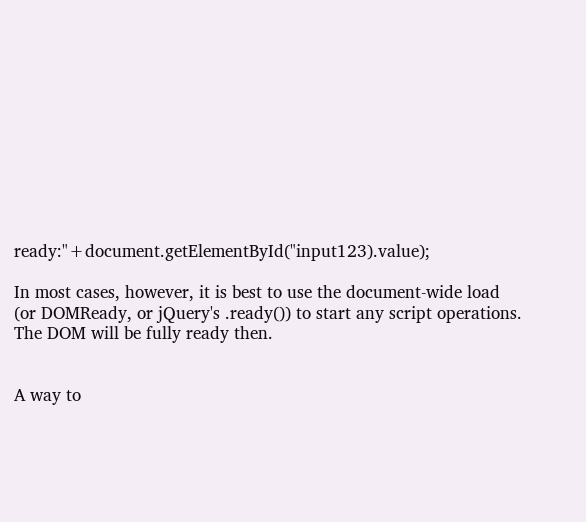ready:"+document.getElementById("input123).value);

In most cases, however, it is best to use the document-wide load (or DOMReady, or jQuery's .ready()) to start any script operations. The DOM will be fully ready then.


A way to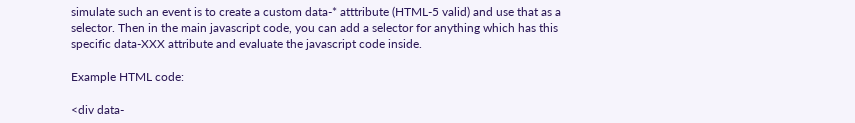simulate such an event is to create a custom data-* atttribute (HTML-5 valid) and use that as a selector. Then in the main javascript code, you can add a selector for anything which has this specific data-XXX attribute and evaluate the javascript code inside.

Example HTML code:

<div data-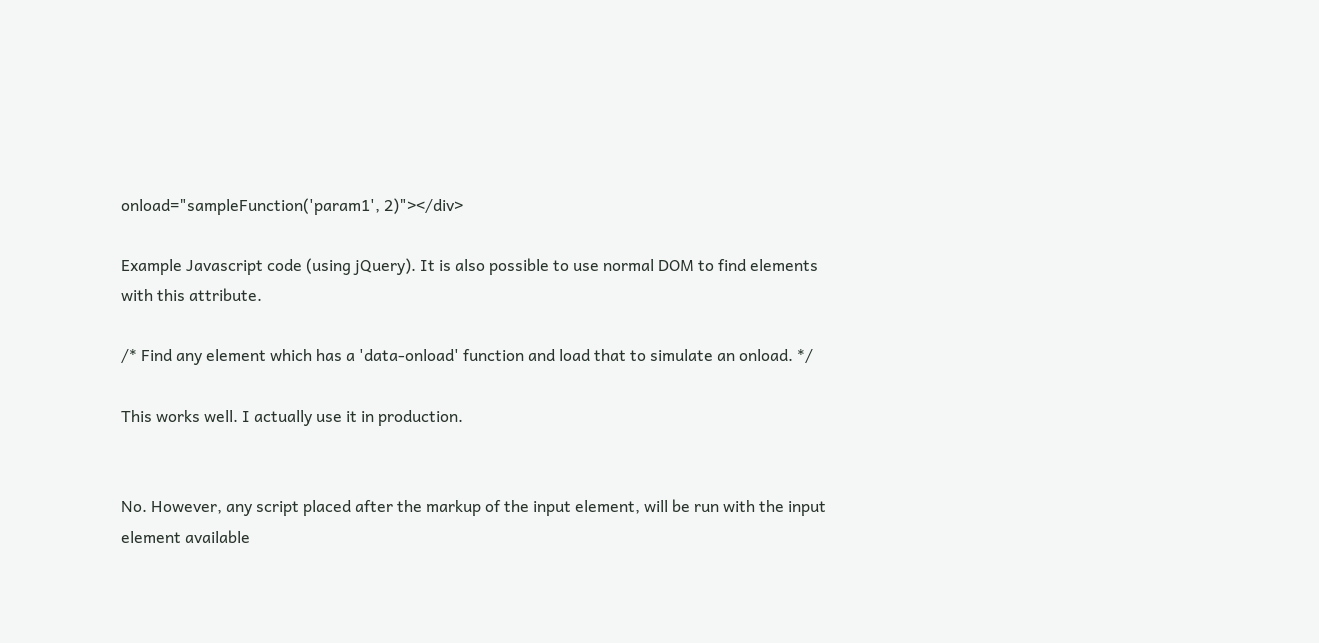onload="sampleFunction('param1', 2)"></div>

Example Javascript code (using jQuery). It is also possible to use normal DOM to find elements with this attribute.

/* Find any element which has a 'data-onload' function and load that to simulate an onload. */

This works well. I actually use it in production.


No. However, any script placed after the markup of the input element, will be run with the input element available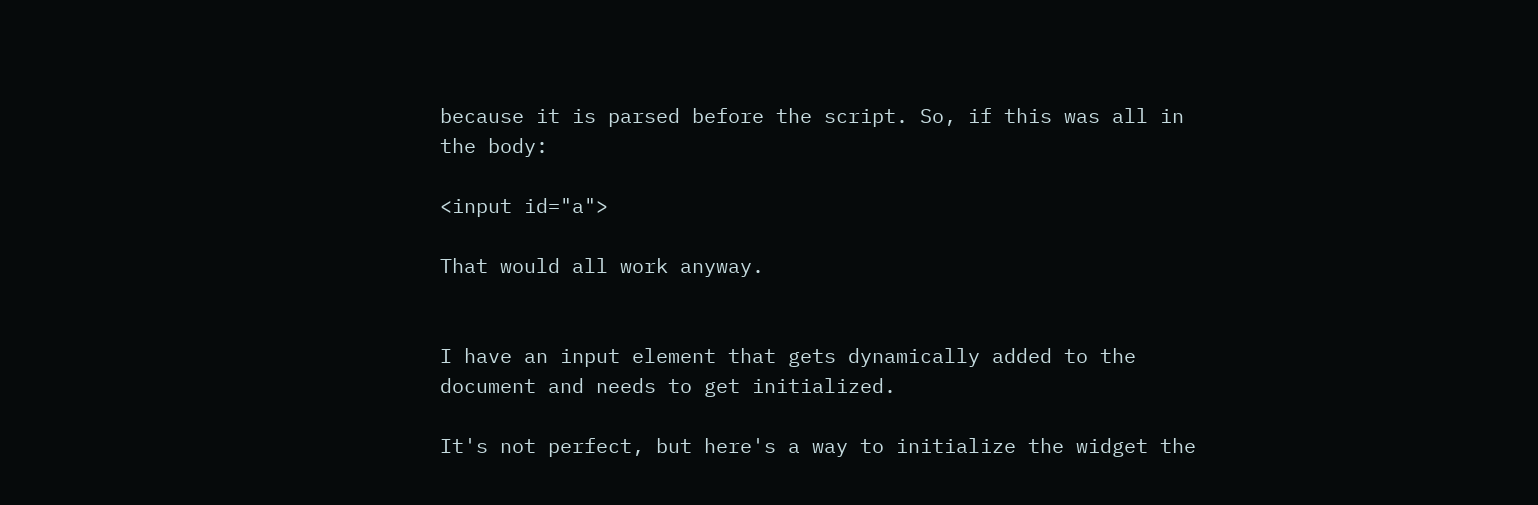because it is parsed before the script. So, if this was all in the body:

<input id="a">

That would all work anyway.


I have an input element that gets dynamically added to the document and needs to get initialized.

It's not perfect, but here's a way to initialize the widget the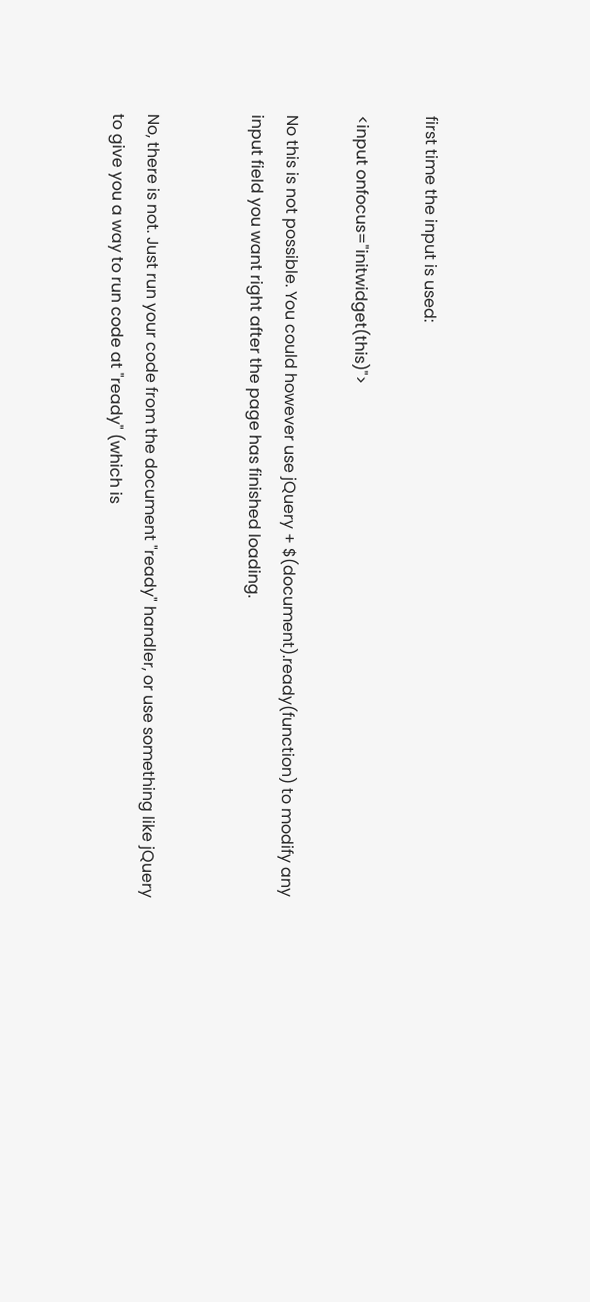first time the input is used:

<input onfocus="initwidget(this)">

No this is not possible. You could however use jQuery + $(document).ready(function) to modify any input field you want right after the page has finished loading.


No, there is not. Just run your code from the document "ready" handler, or use something like jQuery to give you a way to run code at "ready" (which is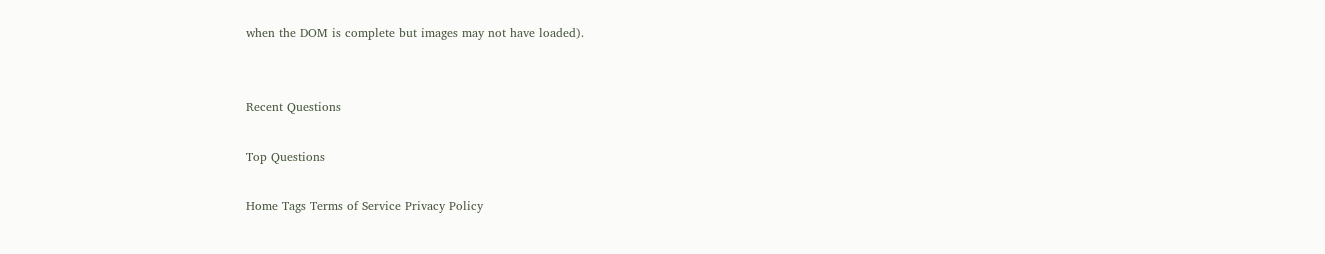when the DOM is complete but images may not have loaded).


Recent Questions

Top Questions

Home Tags Terms of Service Privacy Policy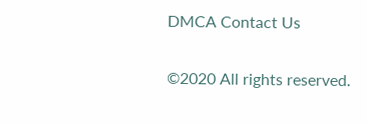DMCA Contact Us

©2020 All rights reserved.